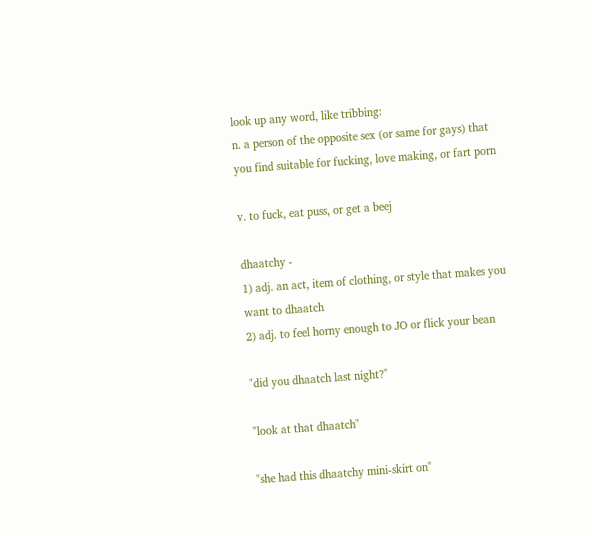look up any word, like tribbing:
n. a person of the opposite sex (or same for gays) that you find suitable for fucking, love making, or fart porn

v. to fuck, eat puss, or get a beej

dhaatchy -
1) adj. an act, item of clothing, or style that makes you want to dhaatch
2) adj. to feel horny enough to JO or flick your bean

"did you dhaatch last night?"

"look at that dhaatch"

"she had this dhaatchy mini-skirt on"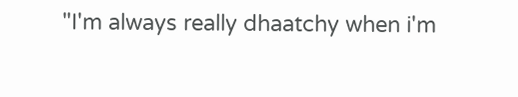"I'm always really dhaatchy when i'm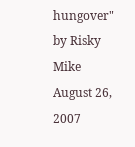hungover"
by Risky Mike August 26, 2007